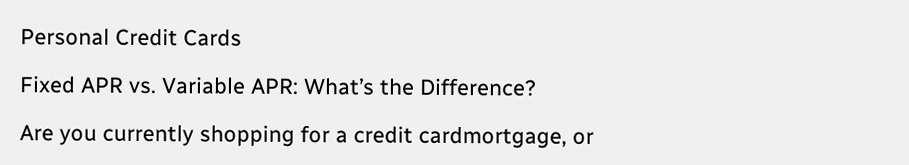Personal Credit Cards

Fixed APR vs. Variable APR: What’s the Difference?

Are you currently shopping for a credit cardmortgage, or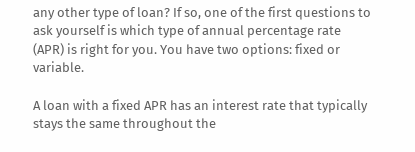any other type of loan? If so, one of the first questions to ask yourself is which type of annual percentage rate (APR) is right for you. You have two options: fixed or variable.

A loan with a fixed APR has an interest rate that typically stays the same throughout the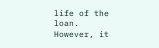life of the loan. However, it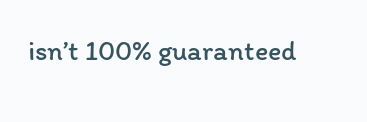isn’t 100% guaranteed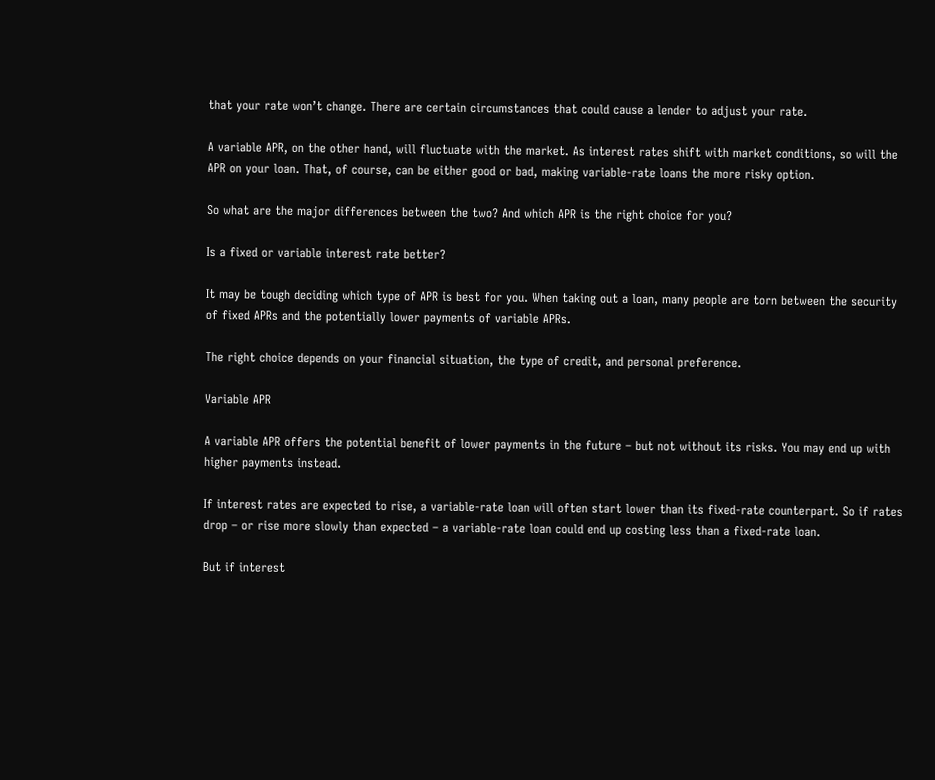that your rate won’t change. There are certain circumstances that could cause a lender to adjust your rate.

A variable APR, on the other hand, will fluctuate with the market. As interest rates shift with market conditions, so will the APR on your loan. That, of course, can be either good or bad, making variable-rate loans the more risky option.

So what are the major differences between the two? And which APR is the right choice for you?

Is a fixed or variable interest rate better?

It may be tough deciding which type of APR is best for you. When taking out a loan, many people are torn between the security of fixed APRs and the potentially lower payments of variable APRs.

The right choice depends on your financial situation, the type of credit, and personal preference.

Variable APR

A variable APR offers the potential benefit of lower payments in the future – but not without its risks. You may end up with higher payments instead.

If interest rates are expected to rise, a variable-rate loan will often start lower than its fixed-rate counterpart. So if rates drop – or rise more slowly than expected – a variable-rate loan could end up costing less than a fixed-rate loan.

But if interest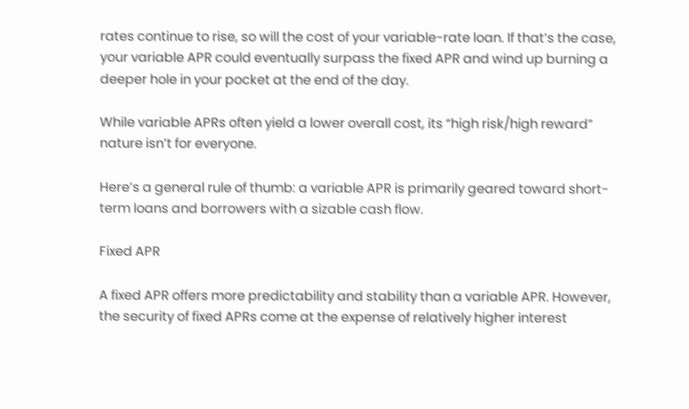rates continue to rise, so will the cost of your variable-rate loan. If that’s the case, your variable APR could eventually surpass the fixed APR and wind up burning a deeper hole in your pocket at the end of the day.

While variable APRs often yield a lower overall cost, its “high risk/high reward” nature isn’t for everyone.

Here’s a general rule of thumb: a variable APR is primarily geared toward short-term loans and borrowers with a sizable cash flow.

Fixed APR

A fixed APR offers more predictability and stability than a variable APR. However, the security of fixed APRs come at the expense of relatively higher interest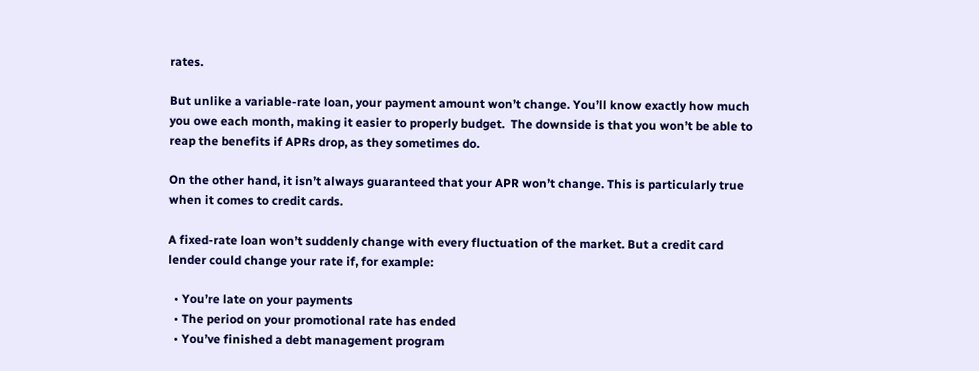rates.

But unlike a variable-rate loan, your payment amount won’t change. You’ll know exactly how much you owe each month, making it easier to properly budget.  The downside is that you won’t be able to reap the benefits if APRs drop, as they sometimes do.

On the other hand, it isn’t always guaranteed that your APR won’t change. This is particularly true when it comes to credit cards.

A fixed-rate loan won’t suddenly change with every fluctuation of the market. But a credit card lender could change your rate if, for example:

  • You’re late on your payments
  • The period on your promotional rate has ended
  • You’ve finished a debt management program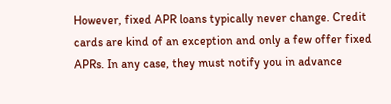However, fixed APR loans typically never change. Credit cards are kind of an exception and only a few offer fixed APRs. In any case, they must notify you in advance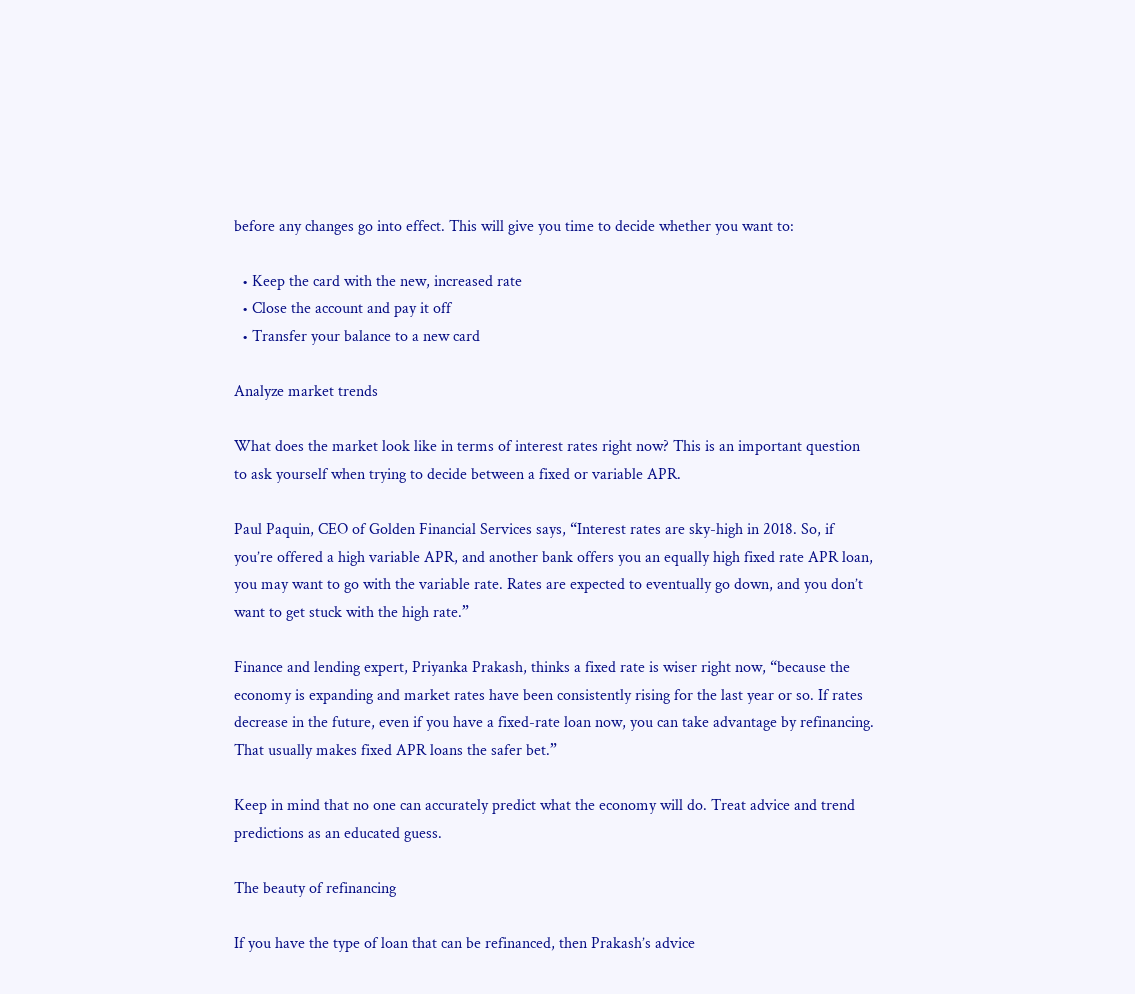before any changes go into effect. This will give you time to decide whether you want to:

  • Keep the card with the new, increased rate
  • Close the account and pay it off
  • Transfer your balance to a new card

Analyze market trends

What does the market look like in terms of interest rates right now? This is an important question to ask yourself when trying to decide between a fixed or variable APR.

Paul Paquin, CEO of Golden Financial Services says, “Interest rates are sky-high in 2018. So, if you’re offered a high variable APR, and another bank offers you an equally high fixed rate APR loan, you may want to go with the variable rate. Rates are expected to eventually go down, and you don’t want to get stuck with the high rate.”

Finance and lending expert, Priyanka Prakash, thinks a fixed rate is wiser right now, “because the economy is expanding and market rates have been consistently rising for the last year or so. If rates decrease in the future, even if you have a fixed-rate loan now, you can take advantage by refinancing. That usually makes fixed APR loans the safer bet.”

Keep in mind that no one can accurately predict what the economy will do. Treat advice and trend predictions as an educated guess.

The beauty of refinancing

If you have the type of loan that can be refinanced, then Prakash’s advice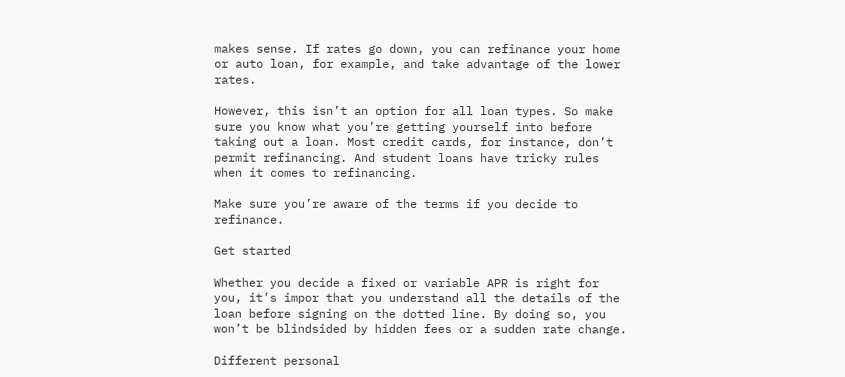makes sense. If rates go down, you can refinance your home or auto loan, for example, and take advantage of the lower rates.

However, this isn’t an option for all loan types. So make sure you know what you’re getting yourself into before taking out a loan. Most credit cards, for instance, don’t permit refinancing. And student loans have tricky rules when it comes to refinancing.

Make sure you’re aware of the terms if you decide to refinance.

Get started

Whether you decide a fixed or variable APR is right for you, it’s impor that you understand all the details of the loan before signing on the dotted line. By doing so, you won’t be blindsided by hidden fees or a sudden rate change.

Different personal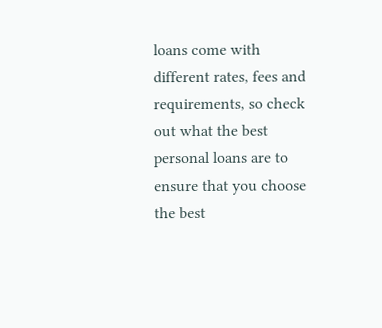loans come with different rates, fees and requirements, so check out what the best personal loans are to ensure that you choose the best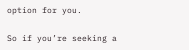option for you.

So if you’re seeking a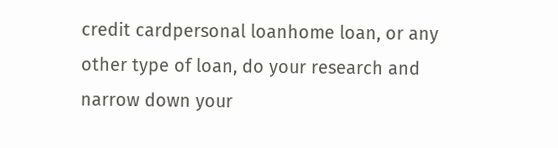credit cardpersonal loanhome loan, or any other type of loan, do your research and narrow down your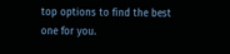top options to find the best one for you.